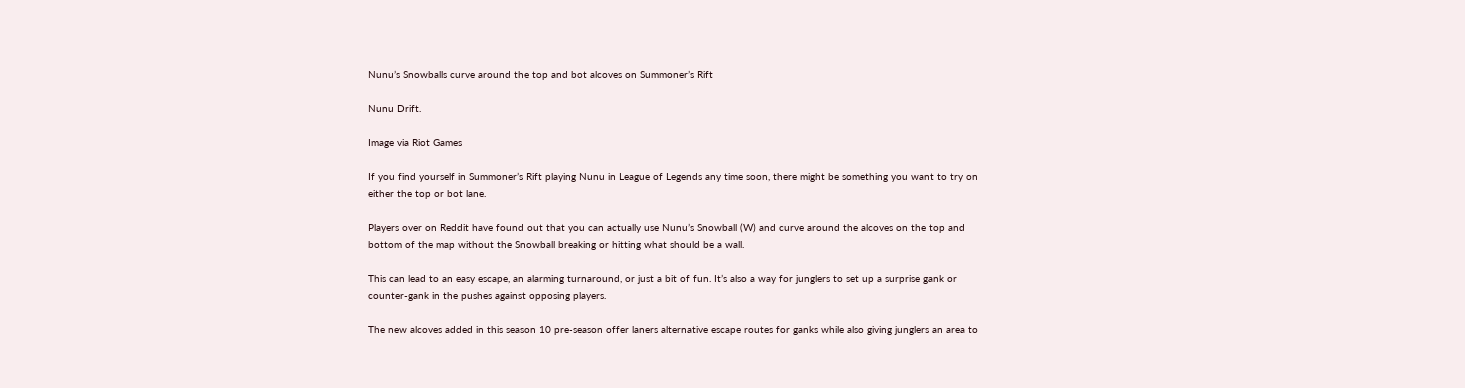Nunu’s Snowballs curve around the top and bot alcoves on Summoner’s Rift

Nunu Drift.

Image via Riot Games

If you find yourself in Summoner’s Rift playing Nunu in League of Legends any time soon, there might be something you want to try on either the top or bot lane.

Players over on Reddit have found out that you can actually use Nunu’s Snowball (W) and curve around the alcoves on the top and bottom of the map without the Snowball breaking or hitting what should be a wall.

This can lead to an easy escape, an alarming turnaround, or just a bit of fun. It’s also a way for junglers to set up a surprise gank or counter-gank in the pushes against opposing players.

The new alcoves added in this season 10 pre-season offer laners alternative escape routes for ganks while also giving junglers an area to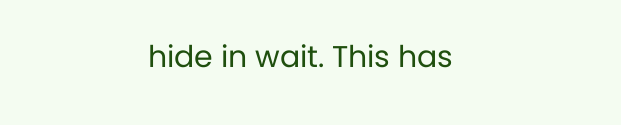hide in wait. This has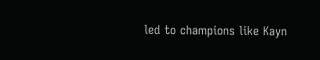led to champions like Kayn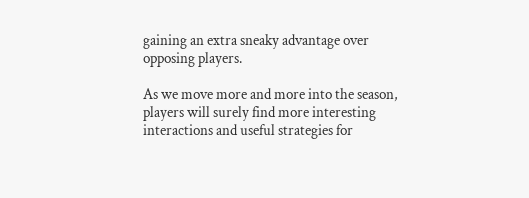gaining an extra sneaky advantage over opposing players.

As we move more and more into the season, players will surely find more interesting interactions and useful strategies for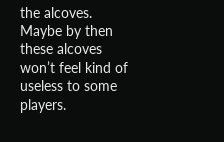the alcoves. Maybe by then these alcoves won’t feel kind of useless to some players.